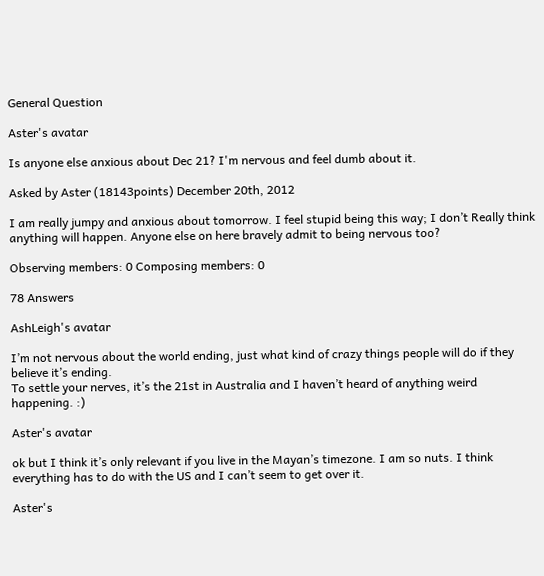General Question

Aster's avatar

Is anyone else anxious about Dec 21? I'm nervous and feel dumb about it.

Asked by Aster (18143points) December 20th, 2012

I am really jumpy and anxious about tomorrow. I feel stupid being this way; I don’t Really think anything will happen. Anyone else on here bravely admit to being nervous too?

Observing members: 0 Composing members: 0

78 Answers

AshLeigh's avatar

I’m not nervous about the world ending, just what kind of crazy things people will do if they believe it’s ending.
To settle your nerves, it’s the 21st in Australia and I haven’t heard of anything weird happening. :)

Aster's avatar

ok but I think it’s only relevant if you live in the Mayan’s timezone. I am so nuts. I think everything has to do with the US and I can’t seem to get over it.

Aster's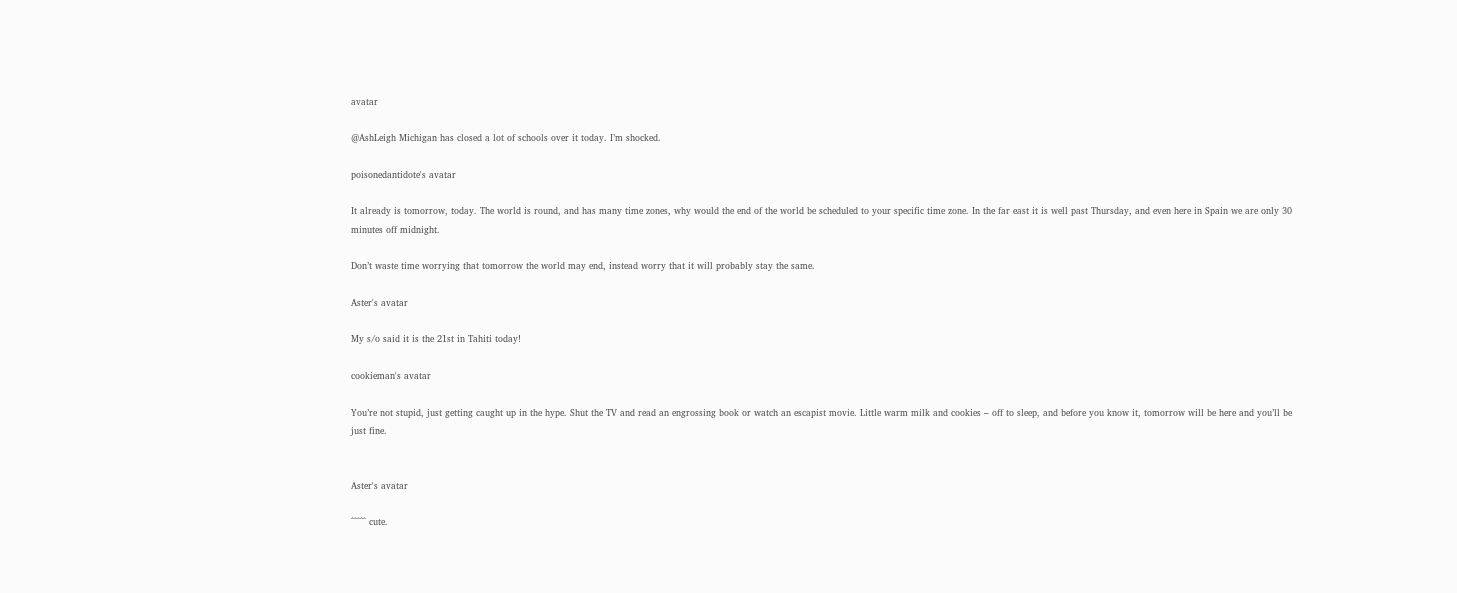avatar

@AshLeigh Michigan has closed a lot of schools over it today. I’m shocked.

poisonedantidote's avatar

It already is tomorrow, today. The world is round, and has many time zones, why would the end of the world be scheduled to your specific time zone. In the far east it is well past Thursday, and even here in Spain we are only 30 minutes off midnight.

Don’t waste time worrying that tomorrow the world may end, instead worry that it will probably stay the same.

Aster's avatar

My s/o said it is the 21st in Tahiti today!

cookieman's avatar

You’re not stupid, just getting caught up in the hype. Shut the TV and read an engrossing book or watch an escapist movie. Little warm milk and cookies – off to sleep, and before you know it, tomorrow will be here and you’ll be just fine.


Aster's avatar

^^^^^ cute.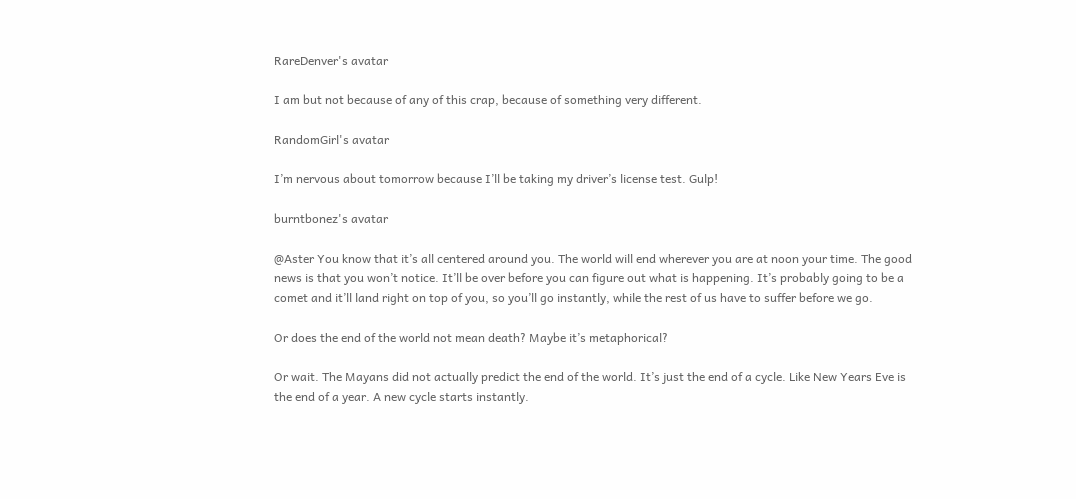RareDenver's avatar

I am but not because of any of this crap, because of something very different.

RandomGirl's avatar

I’m nervous about tomorrow because I’ll be taking my driver’s license test. Gulp!

burntbonez's avatar

@Aster You know that it’s all centered around you. The world will end wherever you are at noon your time. The good news is that you won’t notice. It’ll be over before you can figure out what is happening. It’s probably going to be a comet and it’ll land right on top of you, so you’ll go instantly, while the rest of us have to suffer before we go.

Or does the end of the world not mean death? Maybe it’s metaphorical?

Or wait. The Mayans did not actually predict the end of the world. It’s just the end of a cycle. Like New Years Eve is the end of a year. A new cycle starts instantly.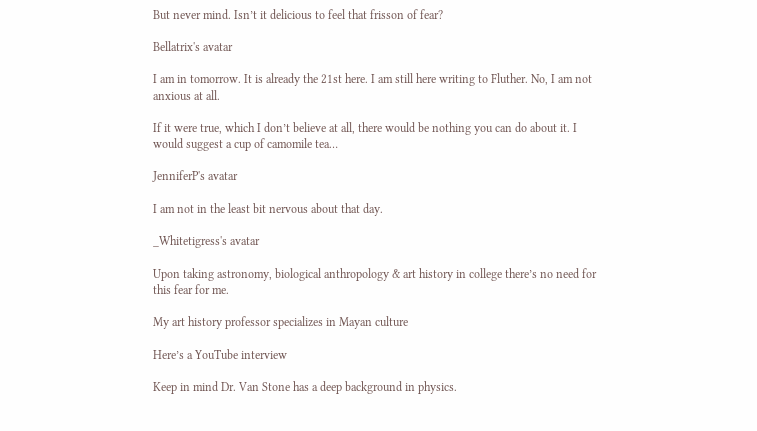But never mind. Isn’t it delicious to feel that frisson of fear?

Bellatrix's avatar

I am in tomorrow. It is already the 21st here. I am still here writing to Fluther. No, I am not anxious at all.

If it were true, which I don’t believe at all, there would be nothing you can do about it. I would suggest a cup of camomile tea…

JenniferP's avatar

I am not in the least bit nervous about that day.

_Whitetigress's avatar

Upon taking astronomy, biological anthropology & art history in college there’s no need for this fear for me.

My art history professor specializes in Mayan culture

Here’s a YouTube interview

Keep in mind Dr. Van Stone has a deep background in physics.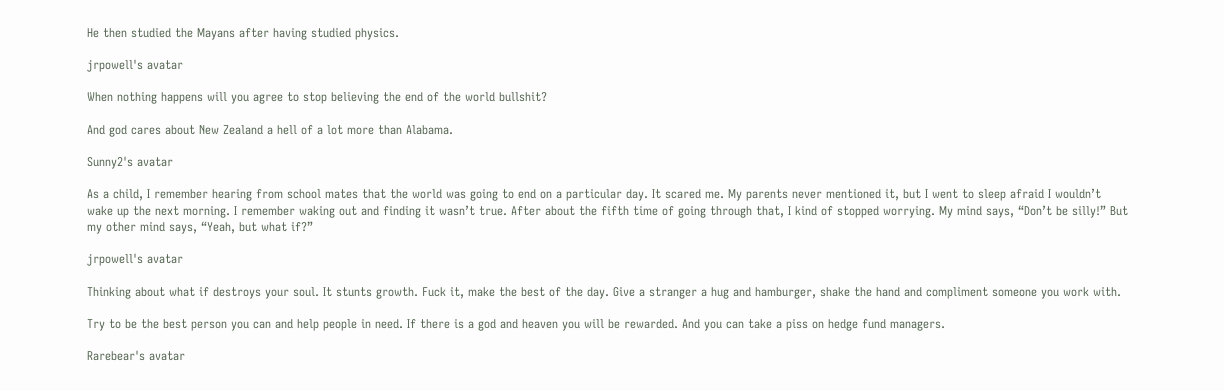He then studied the Mayans after having studied physics.

jrpowell's avatar

When nothing happens will you agree to stop believing the end of the world bullshit?

And god cares about New Zealand a hell of a lot more than Alabama.

Sunny2's avatar

As a child, I remember hearing from school mates that the world was going to end on a particular day. It scared me. My parents never mentioned it, but I went to sleep afraid I wouldn’t wake up the next morning. I remember waking out and finding it wasn’t true. After about the fifth time of going through that, I kind of stopped worrying. My mind says, “Don’t be silly!” But my other mind says, “Yeah, but what if?”

jrpowell's avatar

Thinking about what if destroys your soul. It stunts growth. Fuck it, make the best of the day. Give a stranger a hug and hamburger, shake the hand and compliment someone you work with.

Try to be the best person you can and help people in need. If there is a god and heaven you will be rewarded. And you can take a piss on hedge fund managers.

Rarebear's avatar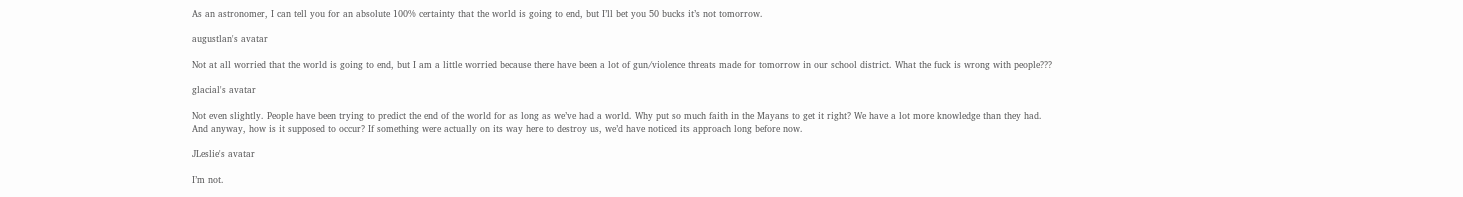As an astronomer, I can tell you for an absolute 100% certainty that the world is going to end, but I’ll bet you 50 bucks it’s not tomorrow.

augustlan's avatar

Not at all worried that the world is going to end, but I am a little worried because there have been a lot of gun/violence threats made for tomorrow in our school district. What the fuck is wrong with people???

glacial's avatar

Not even slightly. People have been trying to predict the end of the world for as long as we’ve had a world. Why put so much faith in the Mayans to get it right? We have a lot more knowledge than they had. And anyway, how is it supposed to occur? If something were actually on its way here to destroy us, we’d have noticed its approach long before now.

JLeslie's avatar

I’m not.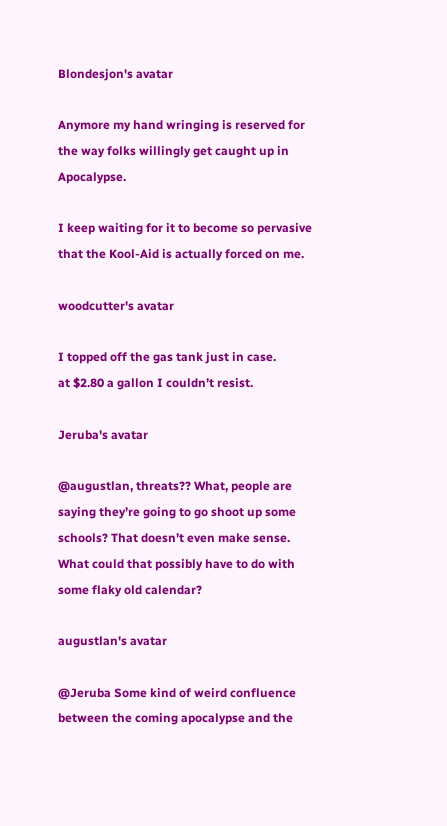Blondesjon's avatar

Anymore my hand wringing is reserved for the way folks willingly get caught up in Apocalypse.

I keep waiting for it to become so pervasive that the Kool-Aid is actually forced on me.

woodcutter's avatar

I topped off the gas tank just in case.
at $2.80 a gallon I couldn’t resist.

Jeruba's avatar

@augustlan, threats?? What, people are saying they’re going to go shoot up some schools? That doesn’t even make sense. What could that possibly have to do with some flaky old calendar?

augustlan's avatar

@Jeruba Some kind of weird confluence between the coming apocalypse and the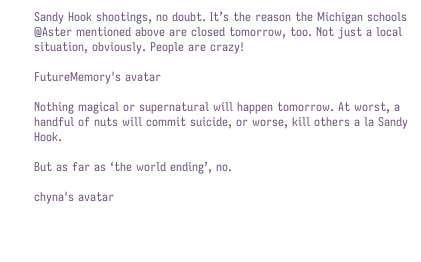Sandy Hook shootings, no doubt. It’s the reason the Michigan schools @Aster mentioned above are closed tomorrow, too. Not just a local situation, obviously. People are crazy!

FutureMemory's avatar

Nothing magical or supernatural will happen tomorrow. At worst, a handful of nuts will commit suicide, or worse, kill others a la Sandy Hook.

But as far as ‘the world ending’, no.

chyna's avatar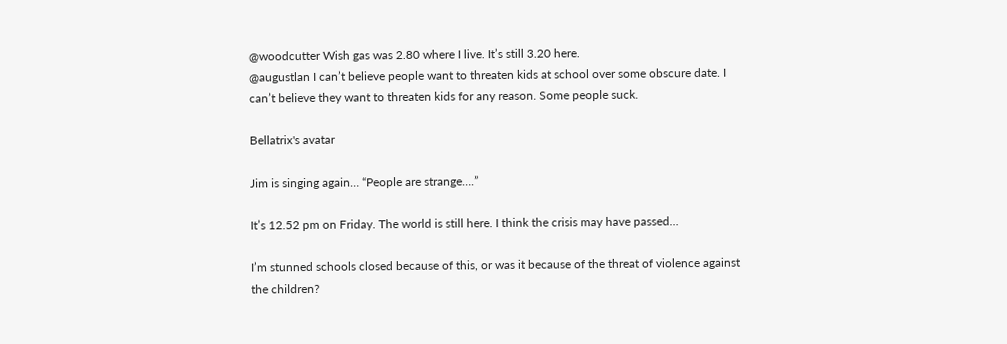@woodcutter Wish gas was 2.80 where I live. It’s still 3.20 here.
@augustlan I can’t believe people want to threaten kids at school over some obscure date. I can’t believe they want to threaten kids for any reason. Some people suck.

Bellatrix's avatar

Jim is singing again… “People are strange….”

It’s 12.52 pm on Friday. The world is still here. I think the crisis may have passed…

I’m stunned schools closed because of this, or was it because of the threat of violence against the children?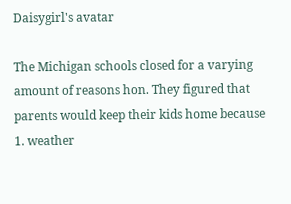Daisygirl's avatar

The Michigan schools closed for a varying amount of reasons hon. They figured that parents would keep their kids home because
1. weather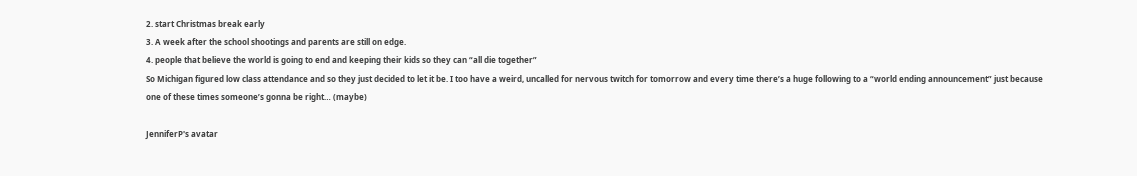2. start Christmas break early
3. A week after the school shootings and parents are still on edge.
4. people that believe the world is going to end and keeping their kids so they can “all die together”
So Michigan figured low class attendance and so they just decided to let it be. I too have a weird, uncalled for nervous twitch for tomorrow and every time there’s a huge following to a “world ending announcement” just because one of these times someone’s gonna be right… (maybe)

JenniferP's avatar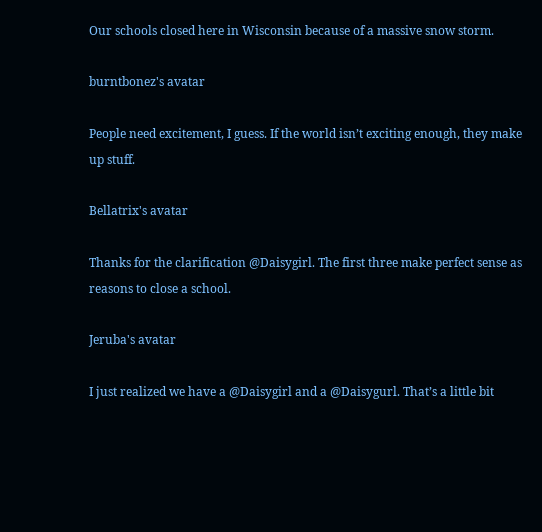Our schools closed here in Wisconsin because of a massive snow storm.

burntbonez's avatar

People need excitement, I guess. If the world isn’t exciting enough, they make up stuff.

Bellatrix's avatar

Thanks for the clarification @Daisygirl. The first three make perfect sense as reasons to close a school.

Jeruba's avatar

I just realized we have a @Daisygirl and a @Daisygurl. That’s a little bit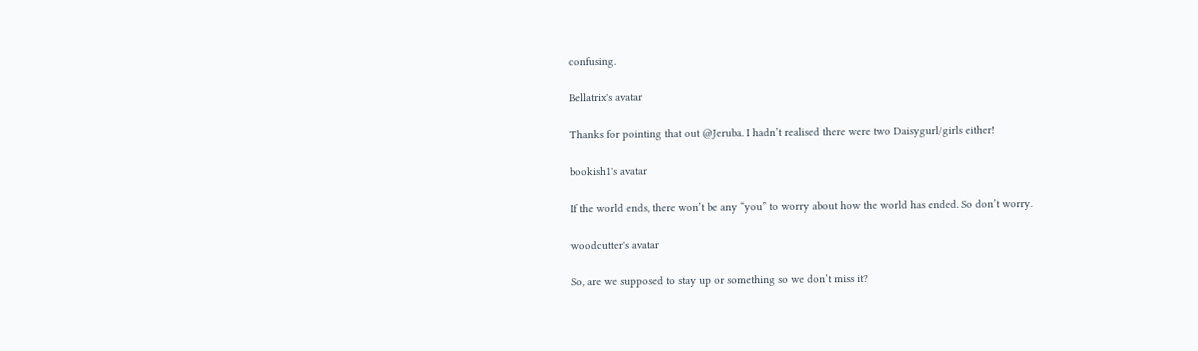confusing.

Bellatrix's avatar

Thanks for pointing that out @Jeruba. I hadn’t realised there were two Daisygurl/girls either!

bookish1's avatar

If the world ends, there won’t be any “you” to worry about how the world has ended. So don’t worry.

woodcutter's avatar

So, are we supposed to stay up or something so we don’t miss it?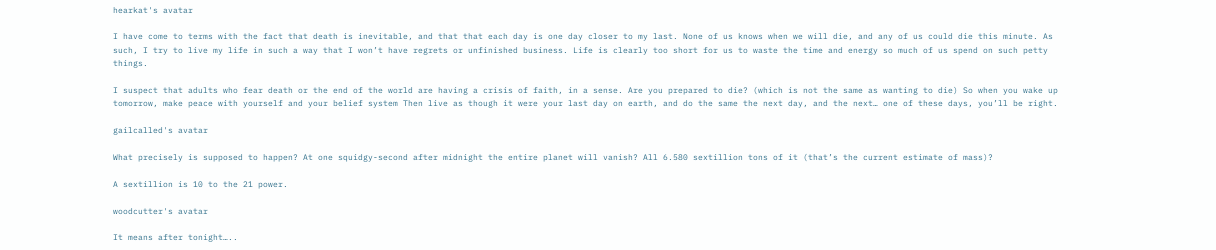hearkat's avatar

I have come to terms with the fact that death is inevitable, and that that each day is one day closer to my last. None of us knows when we will die, and any of us could die this minute. As such, I try to live my life in such a way that I won’t have regrets or unfinished business. Life is clearly too short for us to waste the time and energy so much of us spend on such petty things.

I suspect that adults who fear death or the end of the world are having a crisis of faith, in a sense. Are you prepared to die? (which is not the same as wanting to die) So when you wake up tomorrow, make peace with yourself and your belief system Then live as though it were your last day on earth, and do the same the next day, and the next… one of these days, you’ll be right.

gailcalled's avatar

What precisely is supposed to happen? At one squidgy-second after midnight the entire planet will vanish? All 6.580 sextillion tons of it (that’s the current estimate of mass)?

A sextillion is 10 to the 21 power.

woodcutter's avatar

It means after tonight…..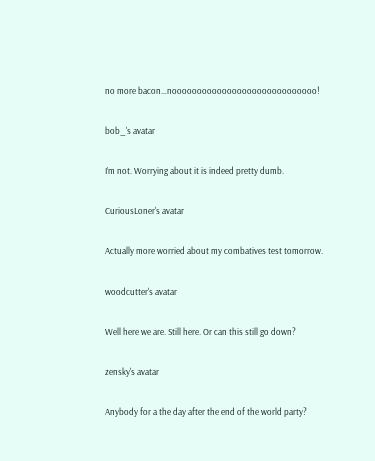no more bacon…nooooooooooooooooooooooooooooo!

bob_'s avatar

I’m not. Worrying about it is indeed pretty dumb.

CuriousLoner's avatar

Actually more worried about my combatives test tomorrow.

woodcutter's avatar

Well here we are. Still here. Or can this still go down?

zensky's avatar

Anybody for a the day after the end of the world party?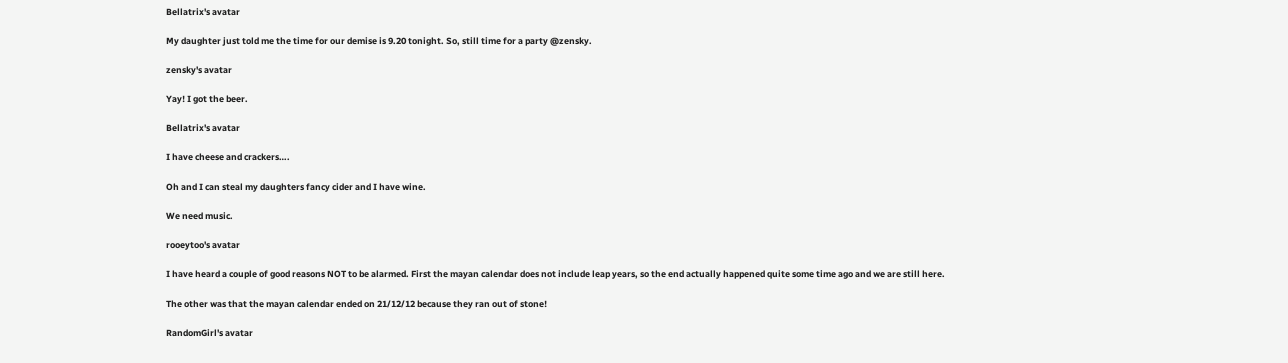Bellatrix's avatar

My daughter just told me the time for our demise is 9.20 tonight. So, still time for a party @zensky.

zensky's avatar

Yay! I got the beer.

Bellatrix's avatar

I have cheese and crackers….

Oh and I can steal my daughters fancy cider and I have wine.

We need music.

rooeytoo's avatar

I have heard a couple of good reasons NOT to be alarmed. First the mayan calendar does not include leap years, so the end actually happened quite some time ago and we are still here.

The other was that the mayan calendar ended on 21/12/12 because they ran out of stone!

RandomGirl's avatar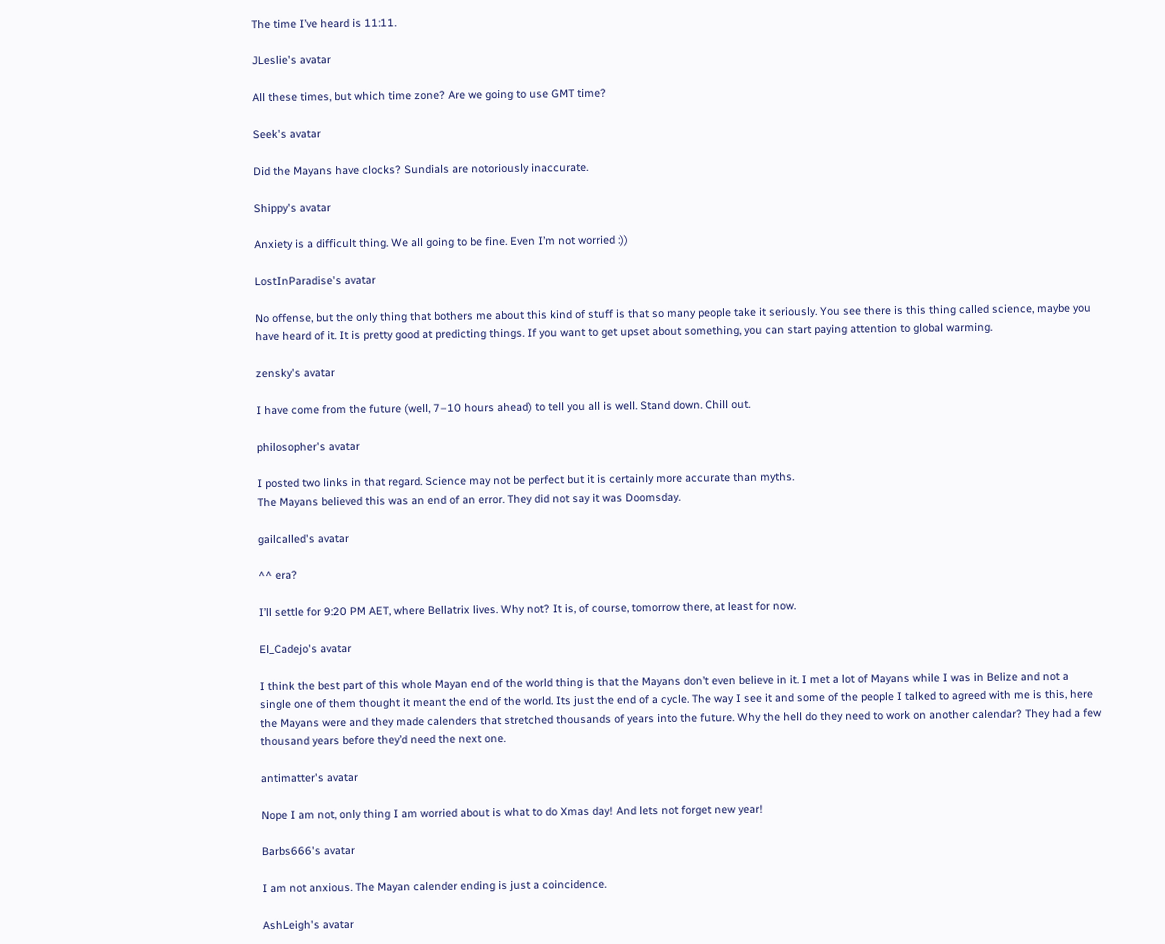The time I’ve heard is 11:11.

JLeslie's avatar

All these times, but which time zone? Are we going to use GMT time?

Seek's avatar

Did the Mayans have clocks? Sundials are notoriously inaccurate.

Shippy's avatar

Anxiety is a difficult thing. We all going to be fine. Even I’m not worried :))

LostInParadise's avatar

No offense, but the only thing that bothers me about this kind of stuff is that so many people take it seriously. You see there is this thing called science, maybe you have heard of it. It is pretty good at predicting things. If you want to get upset about something, you can start paying attention to global warming.

zensky's avatar

I have come from the future (well, 7–10 hours ahead) to tell you all is well. Stand down. Chill out.

philosopher's avatar

I posted two links in that regard. Science may not be perfect but it is certainly more accurate than myths.
The Mayans believed this was an end of an error. They did not say it was Doomsday.

gailcalled's avatar

^^ era?

I’ll settle for 9:20 PM AET, where Bellatrix lives. Why not? It is, of course, tomorrow there, at least for now.

El_Cadejo's avatar

I think the best part of this whole Mayan end of the world thing is that the Mayans don’t even believe in it. I met a lot of Mayans while I was in Belize and not a single one of them thought it meant the end of the world. Its just the end of a cycle. The way I see it and some of the people I talked to agreed with me is this, here the Mayans were and they made calenders that stretched thousands of years into the future. Why the hell do they need to work on another calendar? They had a few thousand years before they’d need the next one.

antimatter's avatar

Nope I am not, only thing I am worried about is what to do Xmas day! And lets not forget new year!

Barbs666's avatar

I am not anxious. The Mayan calender ending is just a coincidence.

AshLeigh's avatar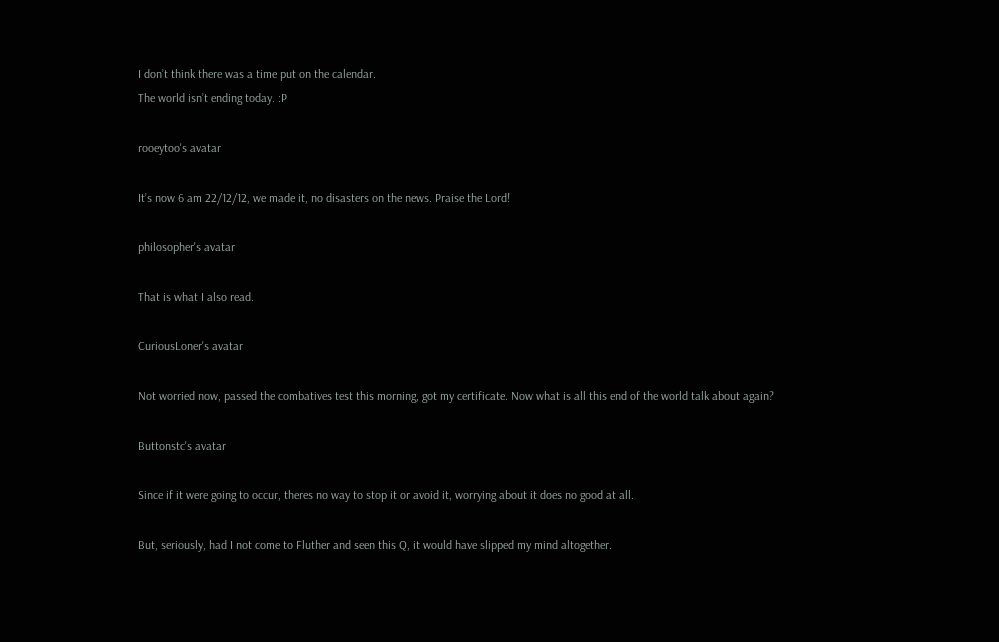I don’t think there was a time put on the calendar.
The world isn’t ending today. :P

rooeytoo's avatar

It’s now 6 am 22/12/12, we made it, no disasters on the news. Praise the Lord!

philosopher's avatar

That is what I also read.

CuriousLoner's avatar

Not worried now, passed the combatives test this morning, got my certificate. Now what is all this end of the world talk about again?

Buttonstc's avatar

Since if it were going to occur, theres no way to stop it or avoid it, worrying about it does no good at all.

But, seriously, had I not come to Fluther and seen this Q, it would have slipped my mind altogether.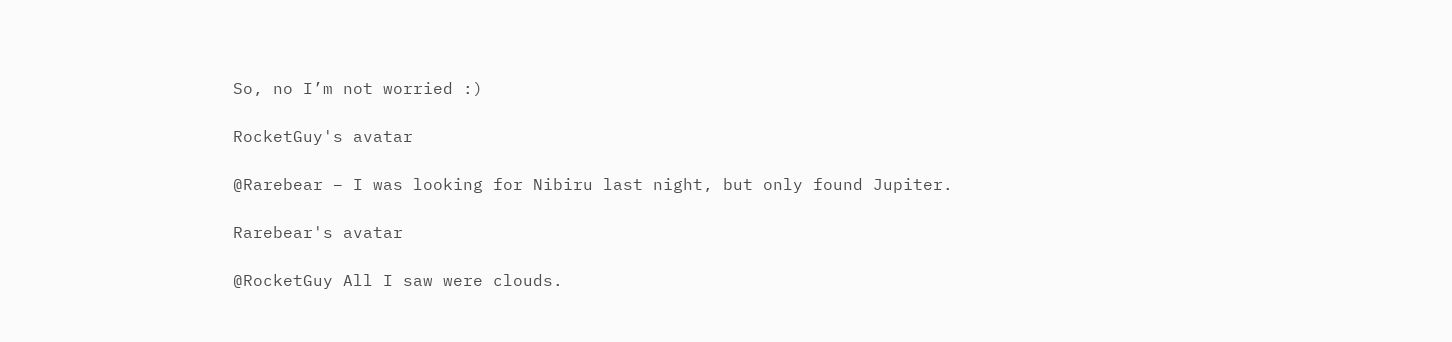So, no I’m not worried :)

RocketGuy's avatar

@Rarebear – I was looking for Nibiru last night, but only found Jupiter.

Rarebear's avatar

@RocketGuy All I saw were clouds.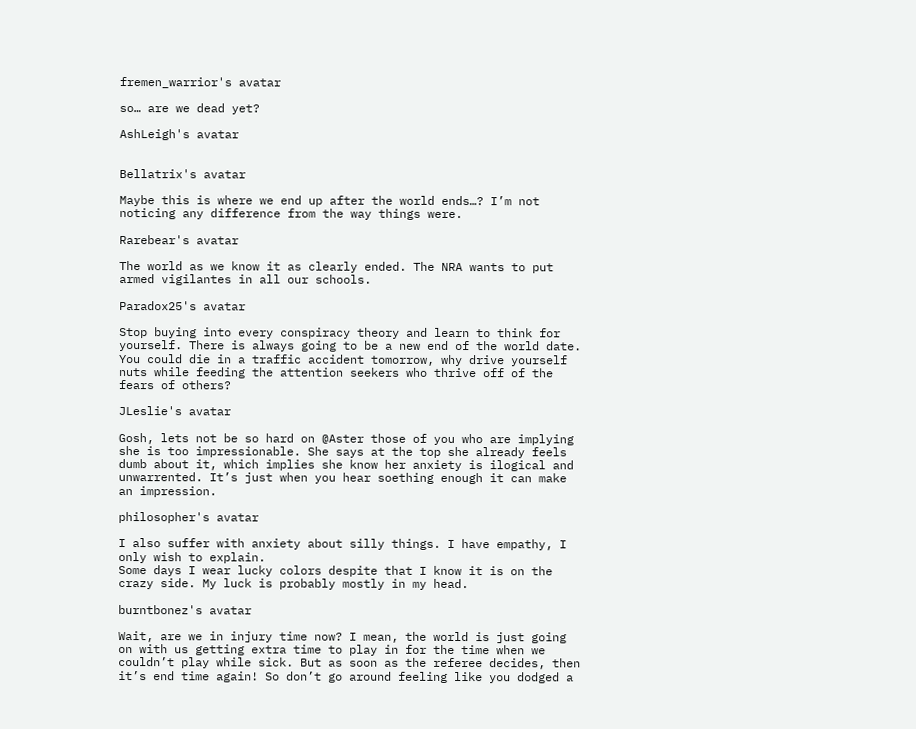fremen_warrior's avatar

so… are we dead yet?

AshLeigh's avatar


Bellatrix's avatar

Maybe this is where we end up after the world ends…? I’m not noticing any difference from the way things were.

Rarebear's avatar

The world as we know it as clearly ended. The NRA wants to put armed vigilantes in all our schools.

Paradox25's avatar

Stop buying into every conspiracy theory and learn to think for yourself. There is always going to be a new end of the world date. You could die in a traffic accident tomorrow, why drive yourself nuts while feeding the attention seekers who thrive off of the fears of others?

JLeslie's avatar

Gosh, lets not be so hard on @Aster those of you who are implying she is too impressionable. She says at the top she already feels dumb about it, which implies she know her anxiety is ilogical and unwarrented. It’s just when you hear soething enough it can make an impression.

philosopher's avatar

I also suffer with anxiety about silly things. I have empathy, I only wish to explain.
Some days I wear lucky colors despite that I know it is on the crazy side. My luck is probably mostly in my head.

burntbonez's avatar

Wait, are we in injury time now? I mean, the world is just going on with us getting extra time to play in for the time when we couldn’t play while sick. But as soon as the referee decides, then it’s end time again! So don’t go around feeling like you dodged a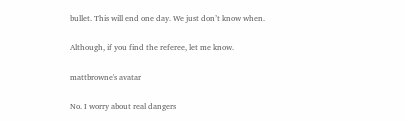bullet. This will end one day. We just don’t know when.

Although, if you find the referee, let me know.

mattbrowne's avatar

No. I worry about real dangers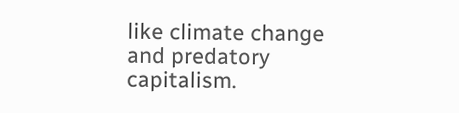like climate change and predatory capitalism.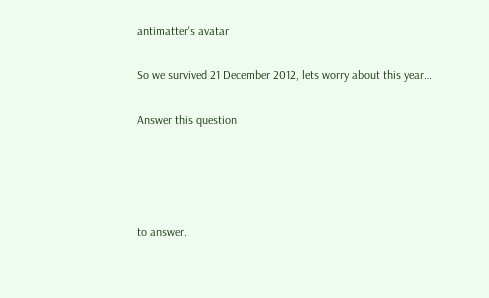antimatter's avatar

So we survived 21 December 2012, lets worry about this year…

Answer this question




to answer.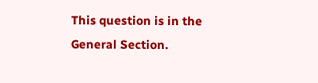This question is in the General Section.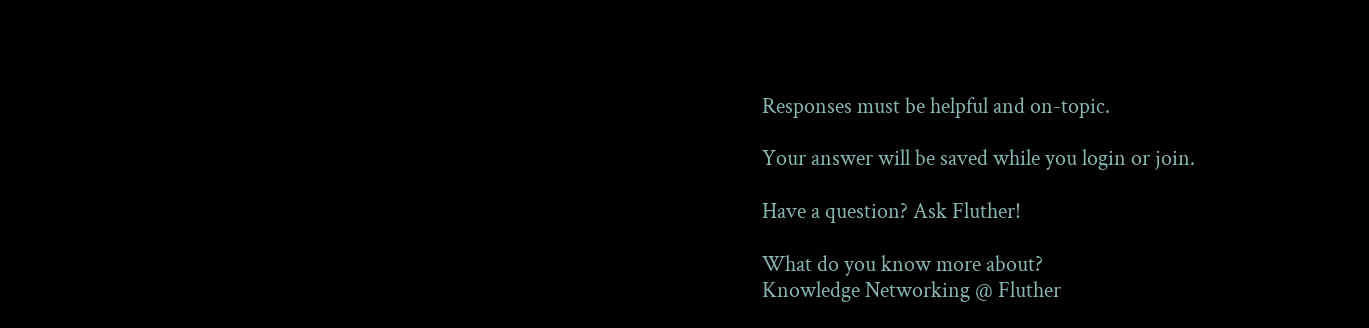Responses must be helpful and on-topic.

Your answer will be saved while you login or join.

Have a question? Ask Fluther!

What do you know more about?
Knowledge Networking @ Fluther